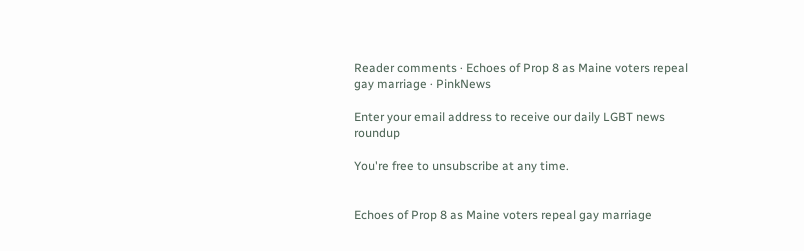Reader comments · Echoes of Prop 8 as Maine voters repeal gay marriage · PinkNews

Enter your email address to receive our daily LGBT news roundup

You're free to unsubscribe at any time.


Echoes of Prop 8 as Maine voters repeal gay marriage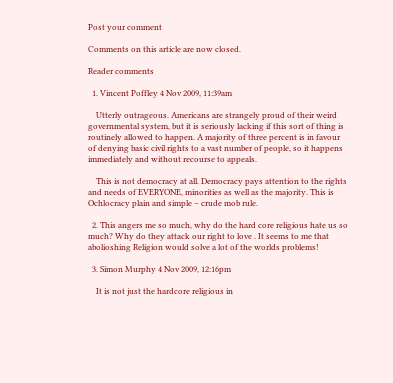Post your comment

Comments on this article are now closed.

Reader comments

  1. Vincent Poffley 4 Nov 2009, 11:39am

    Utterly outrageous. Americans are strangely proud of their weird governmental system, but it is seriously lacking if this sort of thing is routinely allowed to happen. A majority of three percent is in favour of denying basic civil rights to a vast number of people, so it happens immediately and without recourse to appeals.

    This is not democracy at all. Democracy pays attention to the rights and needs of EVERYONE, minorities as well as the majority. This is Ochlocracy plain and simple – crude mob rule.

  2. This angers me so much, why do the hard core religious hate us so much? Why do they attack our right to love . It seems to me that abolioshing Religion would solve a lot of the worlds problems!

  3. Simon Murphy 4 Nov 2009, 12:16pm

    It is not just the hardcore religious in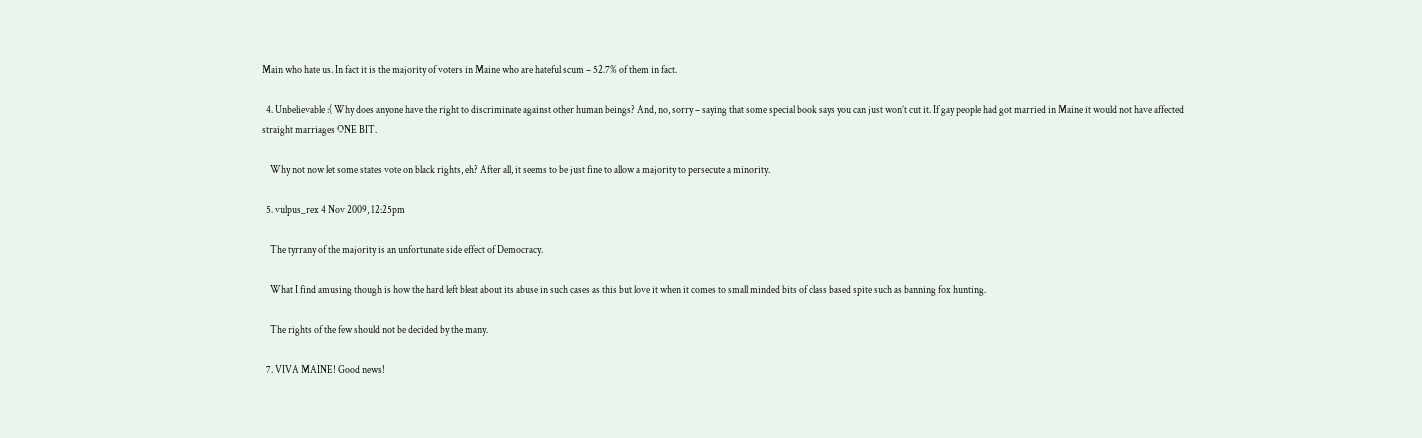Main who hate us. In fact it is the majority of voters in Maine who are hateful scum – 52.7% of them in fact.

  4. Unbelievable :( Why does anyone have the right to discriminate against other human beings? And, no, sorry – saying that some special book says you can just won’t cut it. If gay people had got married in Maine it would not have affected straight marriages ONE BIT.

    Why not now let some states vote on black rights, eh? After all, it seems to be just fine to allow a majority to persecute a minority.

  5. vulpus_rex 4 Nov 2009, 12:25pm

    The tyrrany of the majority is an unfortunate side effect of Democracy.

    What I find amusing though is how the hard left bleat about its abuse in such cases as this but love it when it comes to small minded bits of class based spite such as banning fox hunting.

    The rights of the few should not be decided by the many.

  7. VIVA MAINE! Good news!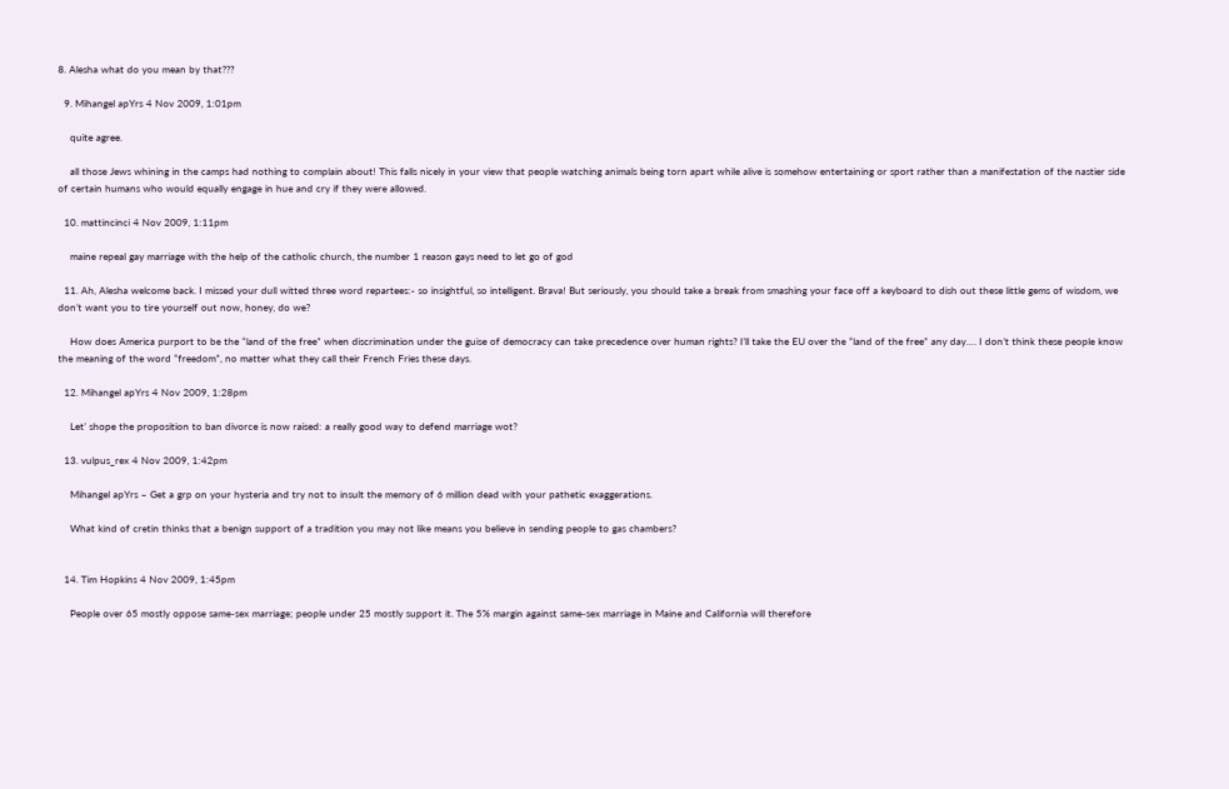8. Alesha what do you mean by that???

  9. Mihangel apYrs 4 Nov 2009, 1:01pm

    quite agree.

    all those Jews whining in the camps had nothing to complain about! This falls nicely in your view that people watching animals being torn apart while alive is somehow entertaining or sport rather than a manifestation of the nastier side of certain humans who would equally engage in hue and cry if they were allowed.

  10. mattincinci 4 Nov 2009, 1:11pm

    maine repeal gay marriage with the help of the catholic church, the number 1 reason gays need to let go of god

  11. Ah, Alesha welcome back. I missed your dull witted three word repartees:- so insightful, so intelligent. Brava! But seriously, you should take a break from smashing your face off a keyboard to dish out these little gems of wisdom, we don’t want you to tire yourself out now, honey, do we?

    How does America purport to be the “land of the free” when discrimination under the guise of democracy can take precedence over human rights? I’ll take the EU over the “land of the free” any day…. I don’t think these people know the meaning of the word “freedom”, no matter what they call their French Fries these days.

  12. Mihangel apYrs 4 Nov 2009, 1:28pm

    Let’ shope the proposition to ban divorce is now raised: a really good way to defend marriage wot?

  13. vulpus_rex 4 Nov 2009, 1:42pm

    Mihangel apYrs – Get a grp on your hysteria and try not to insult the memory of 6 million dead with your pathetic exaggerations.

    What kind of cretin thinks that a benign support of a tradition you may not like means you believe in sending people to gas chambers?


  14. Tim Hopkins 4 Nov 2009, 1:45pm

    People over 65 mostly oppose same-sex marriage; people under 25 mostly support it. The 5% margin against same-sex marriage in Maine and California will therefore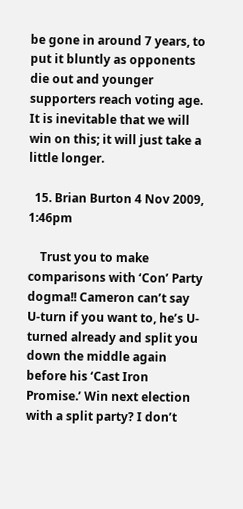be gone in around 7 years, to put it bluntly as opponents die out and younger supporters reach voting age. It is inevitable that we will win on this; it will just take a little longer.

  15. Brian Burton 4 Nov 2009, 1:46pm

    Trust you to make comparisons with ‘Con’ Party dogma!! Cameron can’t say U-turn if you want to, he’s U-turned already and split you down the middle again before his ‘Cast Iron Promise.’ Win next election with a split party? I don’t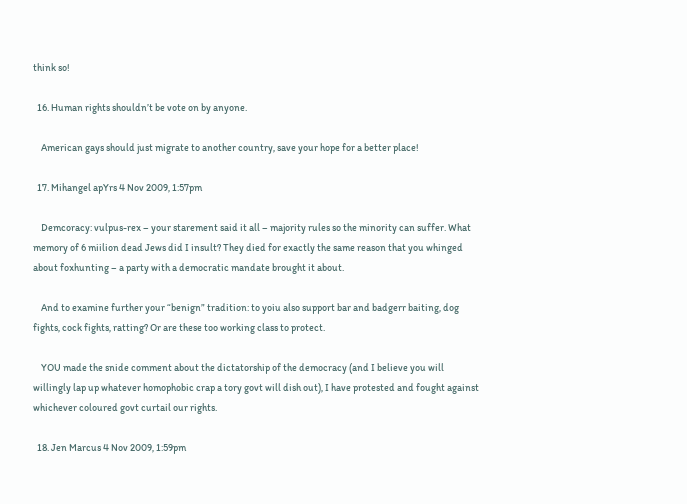think so!

  16. Human rights shouldn’t be vote on by anyone.

    American gays should just migrate to another country, save your hope for a better place!

  17. Mihangel apYrs 4 Nov 2009, 1:57pm

    Demcoracy: vulpus-rex – your starement said it all – majority rules so the minority can suffer. What memory of 6 miilion dead Jews did I insult? They died for exactly the same reason that you whinged about foxhunting – a party with a democratic mandate brought it about.

    And to examine further your “benign” tradition: to yoiu also support bar and badgerr baiting, dog fights, cock fights, ratting? Or are these too working class to protect.

    YOU made the snide comment about the dictatorship of the democracy (and I believe you will willingly lap up whatever homophobic crap a tory govt will dish out), I have protested and fought against whichever coloured govt curtail our rights.

  18. Jen Marcus 4 Nov 2009, 1:59pm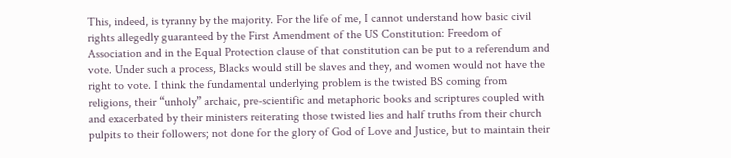This, indeed, is tyranny by the majority. For the life of me, I cannot understand how basic civil rights allegedly guaranteed by the First Amendment of the US Constitution: Freedom of Association and in the Equal Protection clause of that constitution can be put to a referendum and vote. Under such a process, Blacks would still be slaves and they, and women would not have the right to vote. I think the fundamental underlying problem is the twisted BS coming from religions, their “unholy” archaic, pre-scientific and metaphoric books and scriptures coupled with and exacerbated by their ministers reiterating those twisted lies and half truths from their church pulpits to their followers; not done for the glory of God of Love and Justice, but to maintain their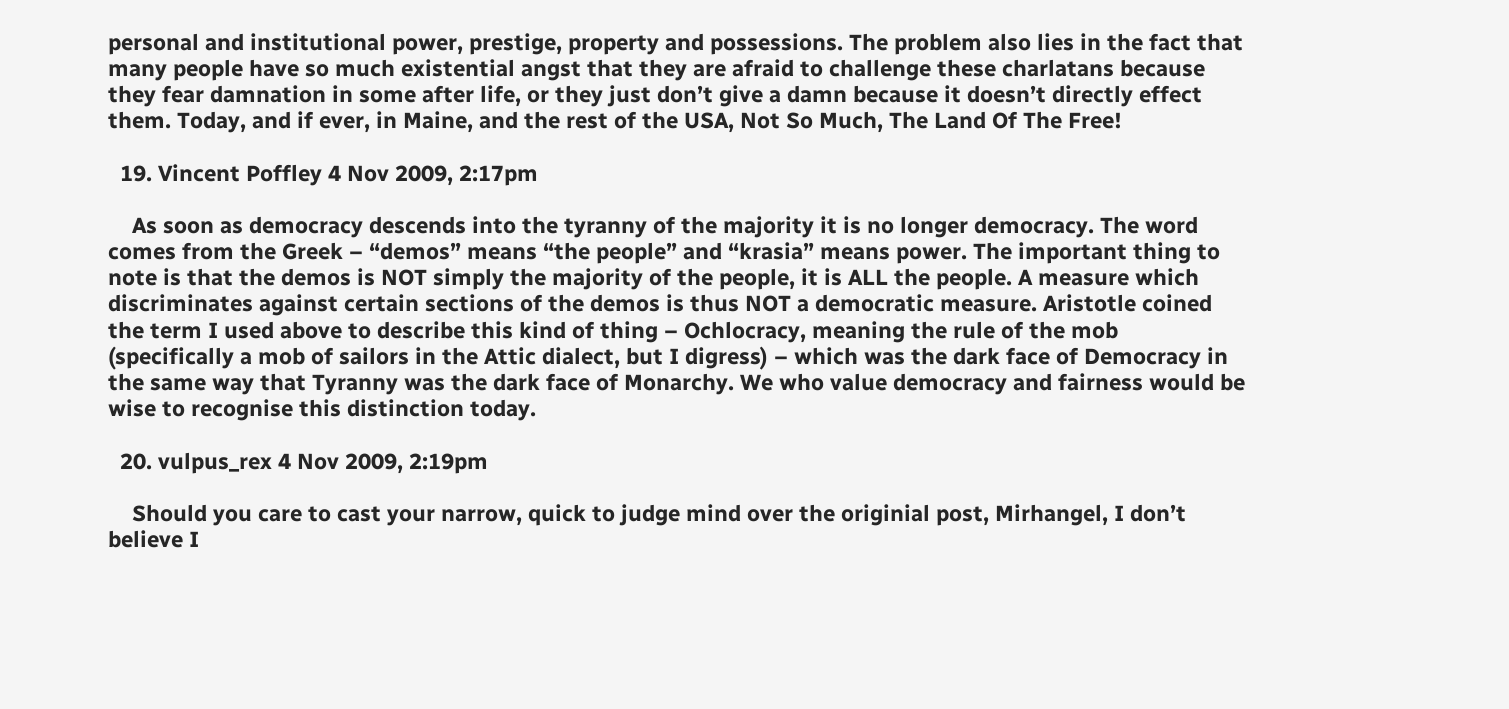personal and institutional power, prestige, property and possessions. The problem also lies in the fact that many people have so much existential angst that they are afraid to challenge these charlatans because they fear damnation in some after life, or they just don’t give a damn because it doesn’t directly effect them. Today, and if ever, in Maine, and the rest of the USA, Not So Much, The Land Of The Free!

  19. Vincent Poffley 4 Nov 2009, 2:17pm

    As soon as democracy descends into the tyranny of the majority it is no longer democracy. The word comes from the Greek – “demos” means “the people” and “krasia” means power. The important thing to note is that the demos is NOT simply the majority of the people, it is ALL the people. A measure which discriminates against certain sections of the demos is thus NOT a democratic measure. Aristotle coined the term I used above to describe this kind of thing – Ochlocracy, meaning the rule of the mob (specifically a mob of sailors in the Attic dialect, but I digress) – which was the dark face of Democracy in the same way that Tyranny was the dark face of Monarchy. We who value democracy and fairness would be wise to recognise this distinction today.

  20. vulpus_rex 4 Nov 2009, 2:19pm

    Should you care to cast your narrow, quick to judge mind over the originial post, Mirhangel, I don’t believe I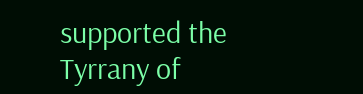supported the Tyrrany of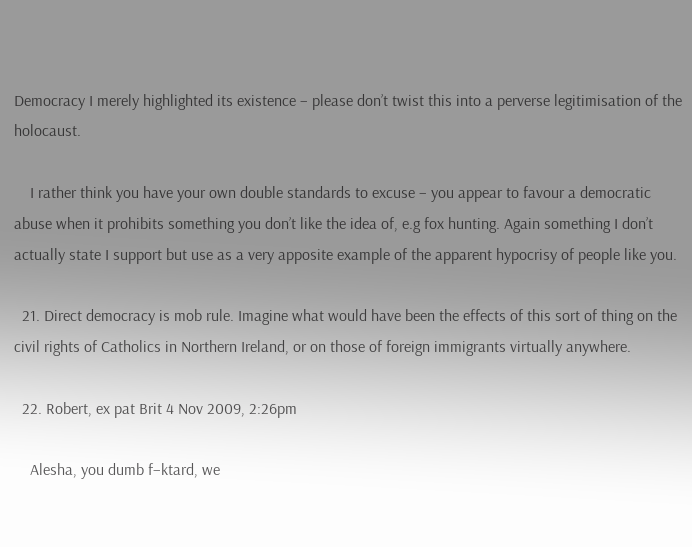Democracy I merely highlighted its existence – please don’t twist this into a perverse legitimisation of the holocaust.

    I rather think you have your own double standards to excuse – you appear to favour a democratic abuse when it prohibits something you don’t like the idea of, e.g fox hunting. Again something I don’t actually state I support but use as a very apposite example of the apparent hypocrisy of people like you.

  21. Direct democracy is mob rule. Imagine what would have been the effects of this sort of thing on the civil rights of Catholics in Northern Ireland, or on those of foreign immigrants virtually anywhere.

  22. Robert, ex pat Brit 4 Nov 2009, 2:26pm

    Alesha, you dumb f–ktard, we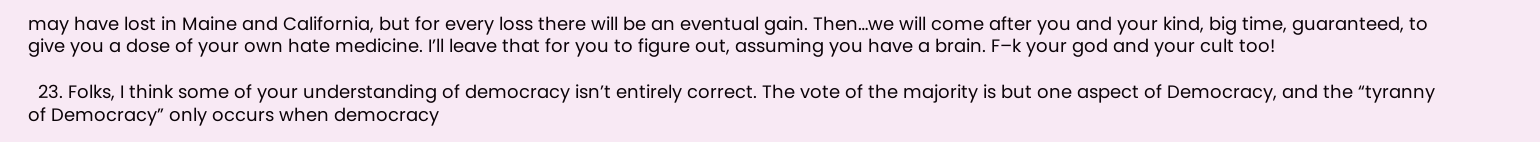may have lost in Maine and California, but for every loss there will be an eventual gain. Then…we will come after you and your kind, big time, guaranteed, to give you a dose of your own hate medicine. I’ll leave that for you to figure out, assuming you have a brain. F–k your god and your cult too!

  23. Folks, I think some of your understanding of democracy isn’t entirely correct. The vote of the majority is but one aspect of Democracy, and the “tyranny of Democracy” only occurs when democracy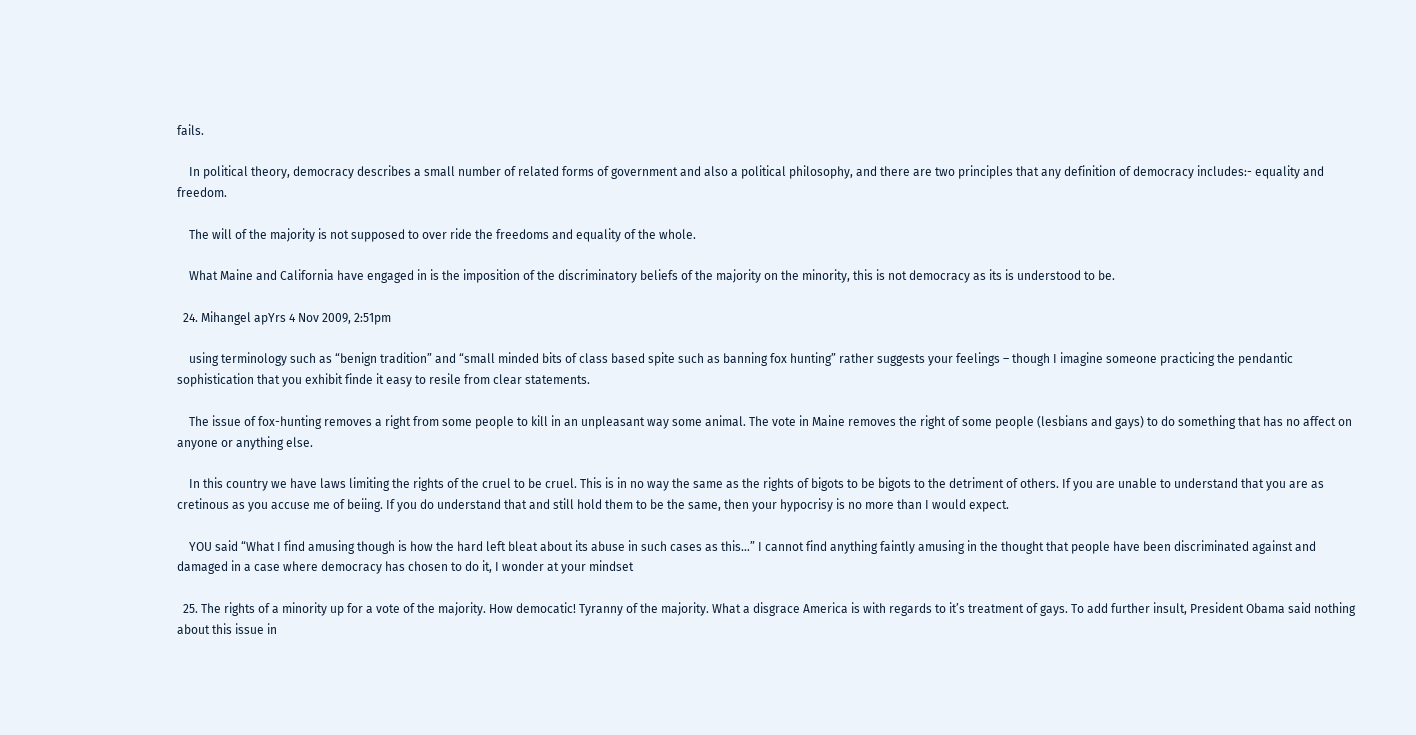fails.

    In political theory, democracy describes a small number of related forms of government and also a political philosophy, and there are two principles that any definition of democracy includes:- equality and freedom.

    The will of the majority is not supposed to over ride the freedoms and equality of the whole.

    What Maine and California have engaged in is the imposition of the discriminatory beliefs of the majority on the minority, this is not democracy as its is understood to be.

  24. Mihangel apYrs 4 Nov 2009, 2:51pm

    using terminology such as “benign tradition” and “small minded bits of class based spite such as banning fox hunting” rather suggests your feelings – though I imagine someone practicing the pendantic sophistication that you exhibit finde it easy to resile from clear statements.

    The issue of fox-hunting removes a right from some people to kill in an unpleasant way some animal. The vote in Maine removes the right of some people (lesbians and gays) to do something that has no affect on anyone or anything else.

    In this country we have laws limiting the rights of the cruel to be cruel. This is in no way the same as the rights of bigots to be bigots to the detriment of others. If you are unable to understand that you are as cretinous as you accuse me of beiing. If you do understand that and still hold them to be the same, then your hypocrisy is no more than I would expect.

    YOU said “What I find amusing though is how the hard left bleat about its abuse in such cases as this…” I cannot find anything faintly amusing in the thought that people have been discriminated against and damaged in a case where democracy has chosen to do it, I wonder at your mindset

  25. The rights of a minority up for a vote of the majority. How democatic! Tyranny of the majority. What a disgrace America is with regards to it’s treatment of gays. To add further insult, President Obama said nothing about this issue in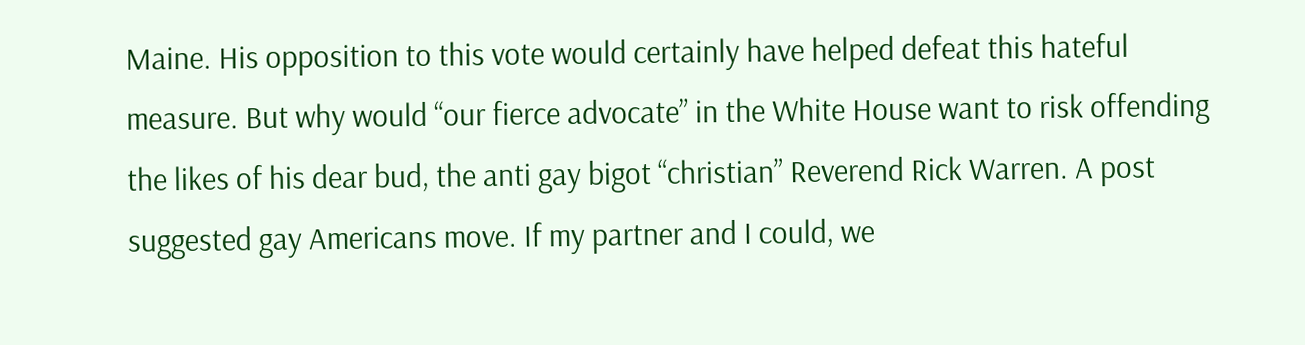Maine. His opposition to this vote would certainly have helped defeat this hateful measure. But why would “our fierce advocate” in the White House want to risk offending the likes of his dear bud, the anti gay bigot “christian” Reverend Rick Warren. A post suggested gay Americans move. If my partner and I could, we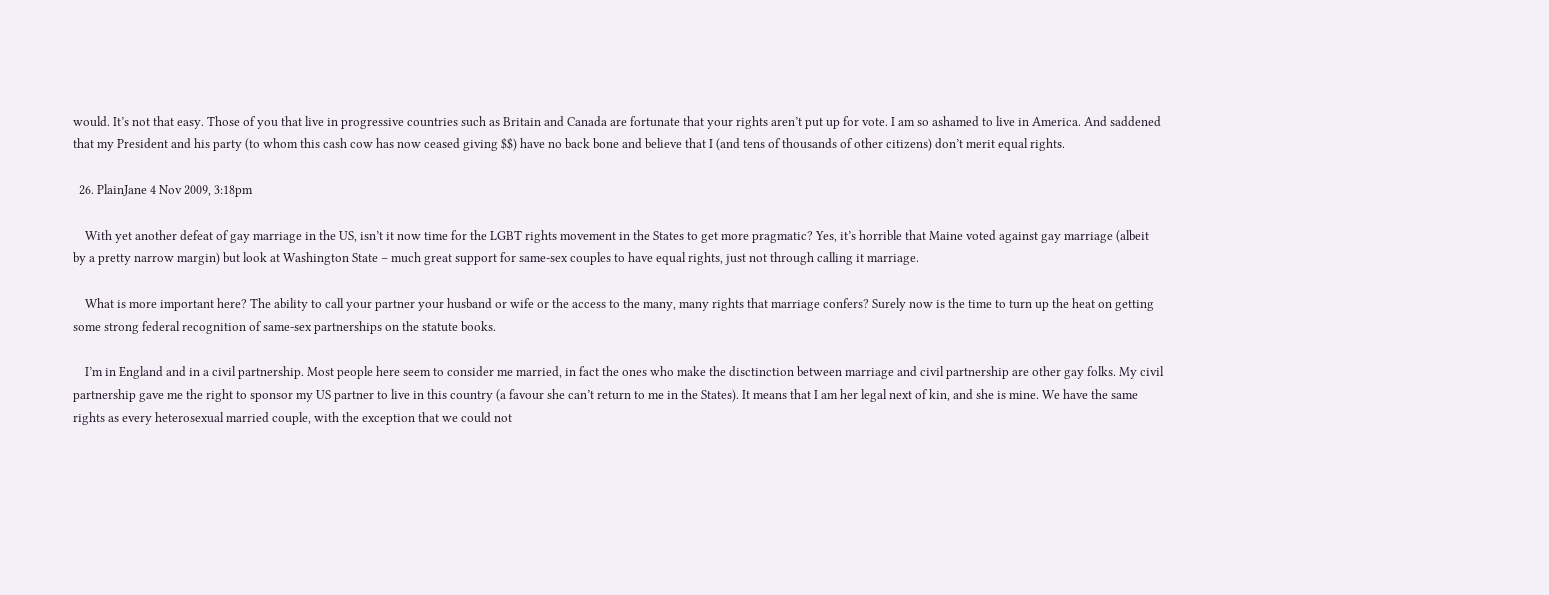would. It’s not that easy. Those of you that live in progressive countries such as Britain and Canada are fortunate that your rights aren’t put up for vote. I am so ashamed to live in America. And saddened that my President and his party (to whom this cash cow has now ceased giving $$) have no back bone and believe that I (and tens of thousands of other citizens) don’t merit equal rights.

  26. PlainJane 4 Nov 2009, 3:18pm

    With yet another defeat of gay marriage in the US, isn’t it now time for the LGBT rights movement in the States to get more pragmatic? Yes, it’s horrible that Maine voted against gay marriage (albeit by a pretty narrow margin) but look at Washington State – much great support for same-sex couples to have equal rights, just not through calling it marriage.

    What is more important here? The ability to call your partner your husband or wife or the access to the many, many rights that marriage confers? Surely now is the time to turn up the heat on getting some strong federal recognition of same-sex partnerships on the statute books.

    I’m in England and in a civil partnership. Most people here seem to consider me married, in fact the ones who make the disctinction between marriage and civil partnership are other gay folks. My civil partnership gave me the right to sponsor my US partner to live in this country (a favour she can’t return to me in the States). It means that I am her legal next of kin, and she is mine. We have the same rights as every heterosexual married couple, with the exception that we could not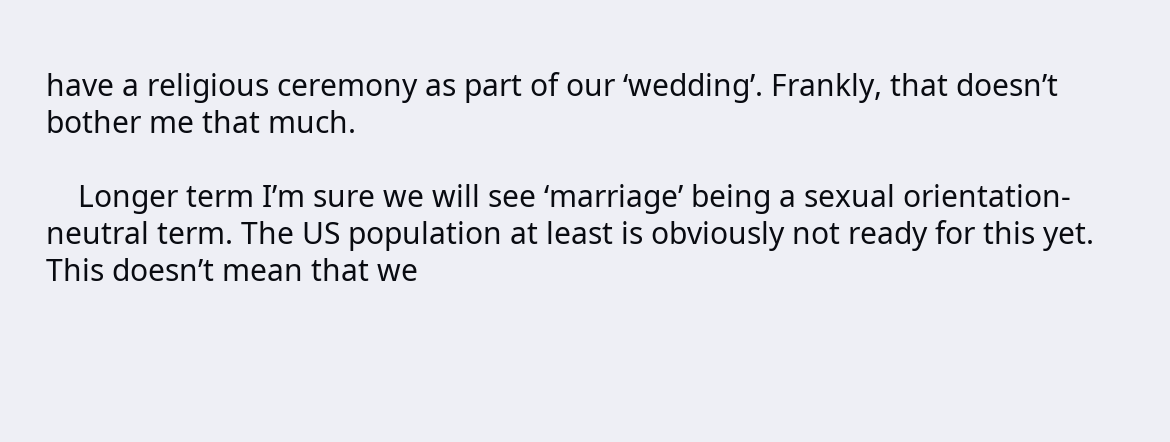have a religious ceremony as part of our ‘wedding’. Frankly, that doesn’t bother me that much.

    Longer term I’m sure we will see ‘marriage’ being a sexual orientation-neutral term. The US population at least is obviously not ready for this yet. This doesn’t mean that we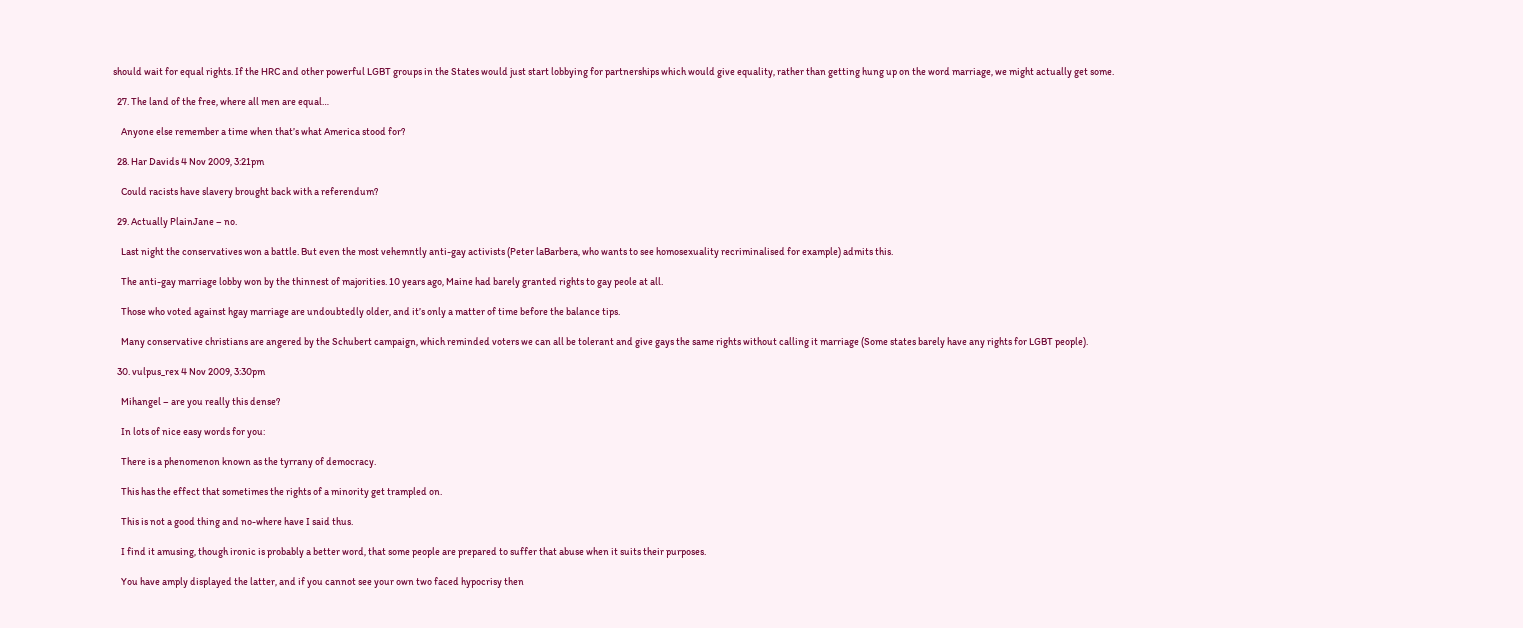should wait for equal rights. If the HRC and other powerful LGBT groups in the States would just start lobbying for partnerships which would give equality, rather than getting hung up on the word marriage, we might actually get some.

  27. The land of the free, where all men are equal…

    Anyone else remember a time when that’s what America stood for?

  28. Har Davids 4 Nov 2009, 3:21pm

    Could racists have slavery brought back with a referendum?

  29. Actually PlainJane – no.

    Last night the conservatives won a battle. But even the most vehemntly anti-gay activists (Peter laBarbera, who wants to see homosexuality recriminalised for example) admits this.

    The anti-gay marriage lobby won by the thinnest of majorities. 10 years ago, Maine had barely granted rights to gay peole at all.

    Those who voted against hgay marriage are undoubtedly older, and it’s only a matter of time before the balance tips.

    Many conservative christians are angered by the Schubert campaign, which reminded voters we can all be tolerant and give gays the same rights without calling it marriage (Some states barely have any rights for LGBT people).

  30. vulpus_rex 4 Nov 2009, 3:30pm

    Mihangel – are you really this dense?

    In lots of nice easy words for you:

    There is a phenomenon known as the tyrrany of democracy.

    This has the effect that sometimes the rights of a minority get trampled on.

    This is not a good thing and no-where have I said thus.

    I find it amusing, though ironic is probably a better word, that some people are prepared to suffer that abuse when it suits their purposes.

    You have amply displayed the latter, and if you cannot see your own two faced hypocrisy then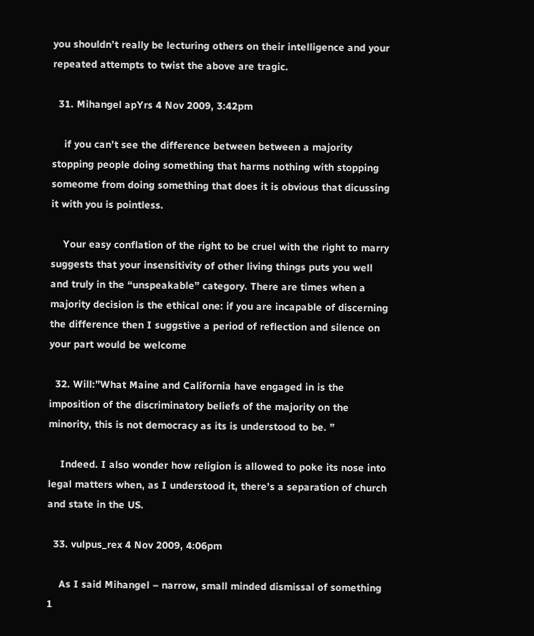you shouldn’t really be lecturing others on their intelligence and your repeated attempts to twist the above are tragic.

  31. Mihangel apYrs 4 Nov 2009, 3:42pm

    if you can’t see the difference between between a majority stopping people doing something that harms nothing with stopping someome from doing something that does it is obvious that dicussing it with you is pointless.

    Your easy conflation of the right to be cruel with the right to marry suggests that your insensitivity of other living things puts you well and truly in the “unspeakable” category. There are times when a majority decision is the ethical one: if you are incapable of discerning the difference then I suggstive a period of reflection and silence on your part would be welcome

  32. Will:”What Maine and California have engaged in is the imposition of the discriminatory beliefs of the majority on the minority, this is not democracy as its is understood to be. ”

    Indeed. I also wonder how religion is allowed to poke its nose into legal matters when, as I understood it, there’s a separation of church and state in the US.

  33. vulpus_rex 4 Nov 2009, 4:06pm

    As I said Mihangel – narrow, small minded dismissal of something 1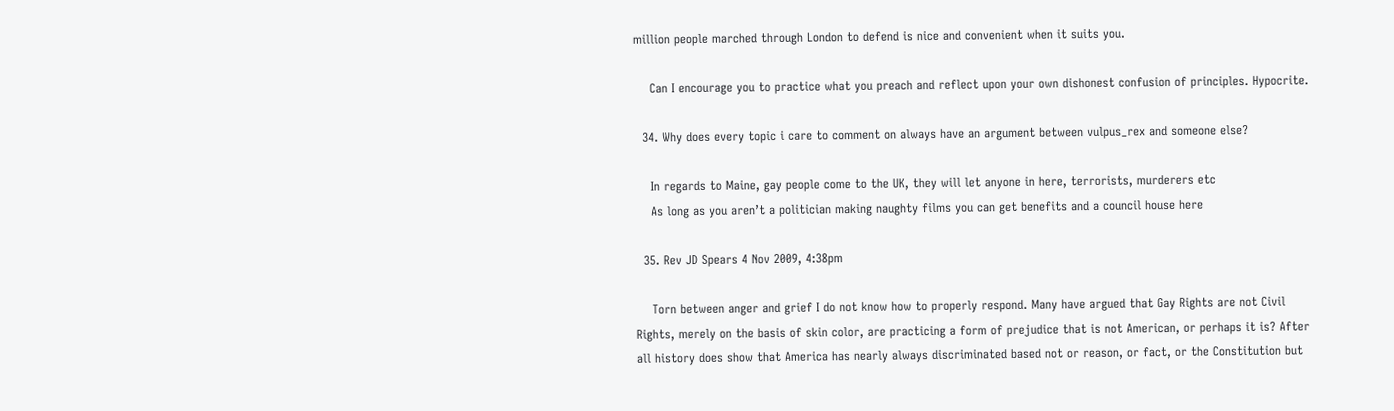million people marched through London to defend is nice and convenient when it suits you.

    Can I encourage you to practice what you preach and reflect upon your own dishonest confusion of principles. Hypocrite.

  34. Why does every topic i care to comment on always have an argument between vulpus_rex and someone else?

    In regards to Maine, gay people come to the UK, they will let anyone in here, terrorists, murderers etc
    As long as you aren’t a politician making naughty films you can get benefits and a council house here

  35. Rev JD Spears 4 Nov 2009, 4:38pm

    Torn between anger and grief I do not know how to properly respond. Many have argued that Gay Rights are not Civil Rights, merely on the basis of skin color, are practicing a form of prejudice that is not American, or perhaps it is? After all history does show that America has nearly always discriminated based not or reason, or fact, or the Constitution but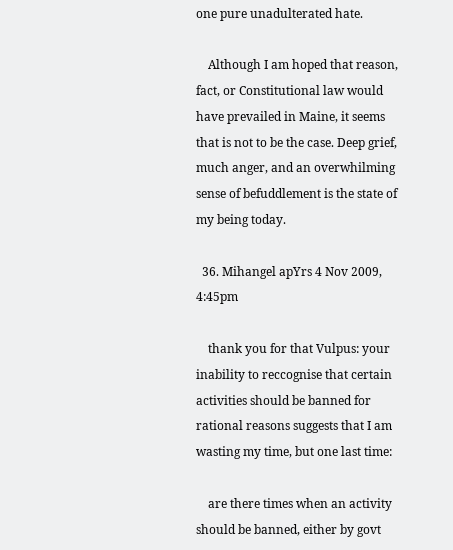one pure unadulterated hate.

    Although I am hoped that reason, fact, or Constitutional law would have prevailed in Maine, it seems that is not to be the case. Deep grief, much anger, and an overwhilming sense of befuddlement is the state of my being today.

  36. Mihangel apYrs 4 Nov 2009, 4:45pm

    thank you for that Vulpus: your inability to reccognise that certain activities should be banned for rational reasons suggests that I am wasting my time, but one last time:

    are there times when an activity should be banned, either by govt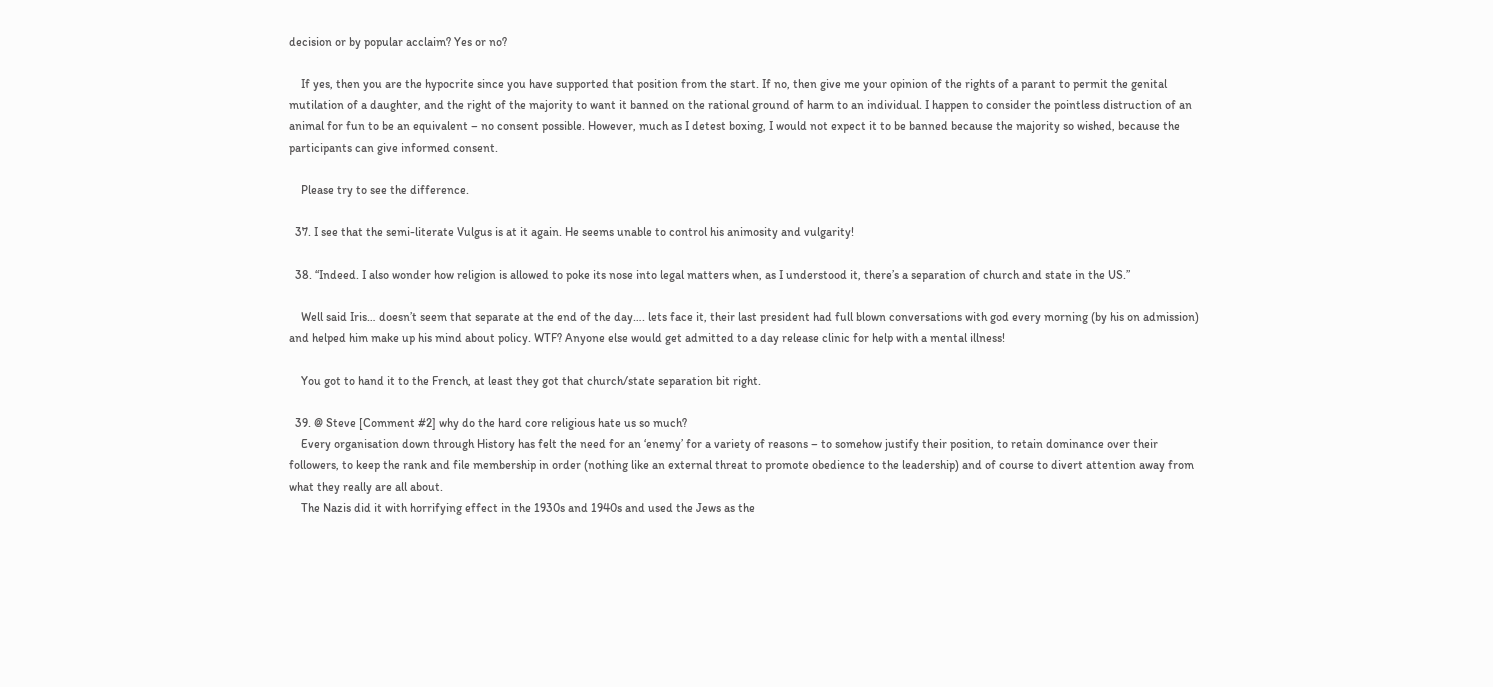decision or by popular acclaim? Yes or no?

    If yes, then you are the hypocrite since you have supported that position from the start. If no, then give me your opinion of the rights of a parant to permit the genital mutilation of a daughter, and the right of the majority to want it banned on the rational ground of harm to an individual. I happen to consider the pointless distruction of an animal for fun to be an equivalent – no consent possible. However, much as I detest boxing, I would not expect it to be banned because the majority so wished, because the participants can give informed consent.

    Please try to see the difference.

  37. I see that the semi-literate Vulgus is at it again. He seems unable to control his animosity and vulgarity!

  38. “Indeed. I also wonder how religion is allowed to poke its nose into legal matters when, as I understood it, there’s a separation of church and state in the US.”

    Well said Iris… doesn’t seem that separate at the end of the day…. lets face it, their last president had full blown conversations with god every morning (by his on admission) and helped him make up his mind about policy. WTF? Anyone else would get admitted to a day release clinic for help with a mental illness!

    You got to hand it to the French, at least they got that church/state separation bit right.

  39. @ Steve [Comment #2] why do the hard core religious hate us so much?
    Every organisation down through History has felt the need for an ‘enemy’ for a variety of reasons – to somehow justify their position, to retain dominance over their followers, to keep the rank and file membership in order (nothing like an external threat to promote obedience to the leadership) and of course to divert attention away from what they really are all about.
    The Nazis did it with horrifying effect in the 1930s and 1940s and used the Jews as the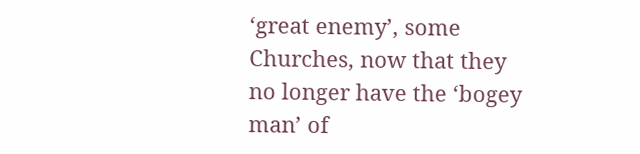‘great enemy’, some Churches, now that they no longer have the ‘bogey man’ of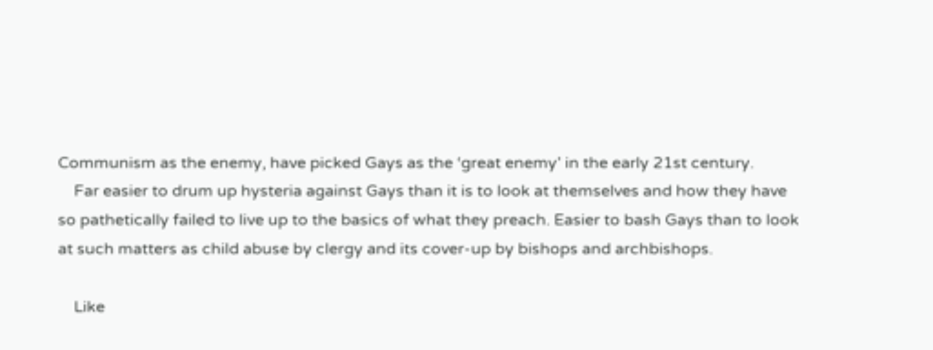Communism as the enemy, have picked Gays as the ‘great enemy’ in the early 21st century.
    Far easier to drum up hysteria against Gays than it is to look at themselves and how they have so pathetically failed to live up to the basics of what they preach. Easier to bash Gays than to look at such matters as child abuse by clergy and its cover-up by bishops and archbishops.

    Like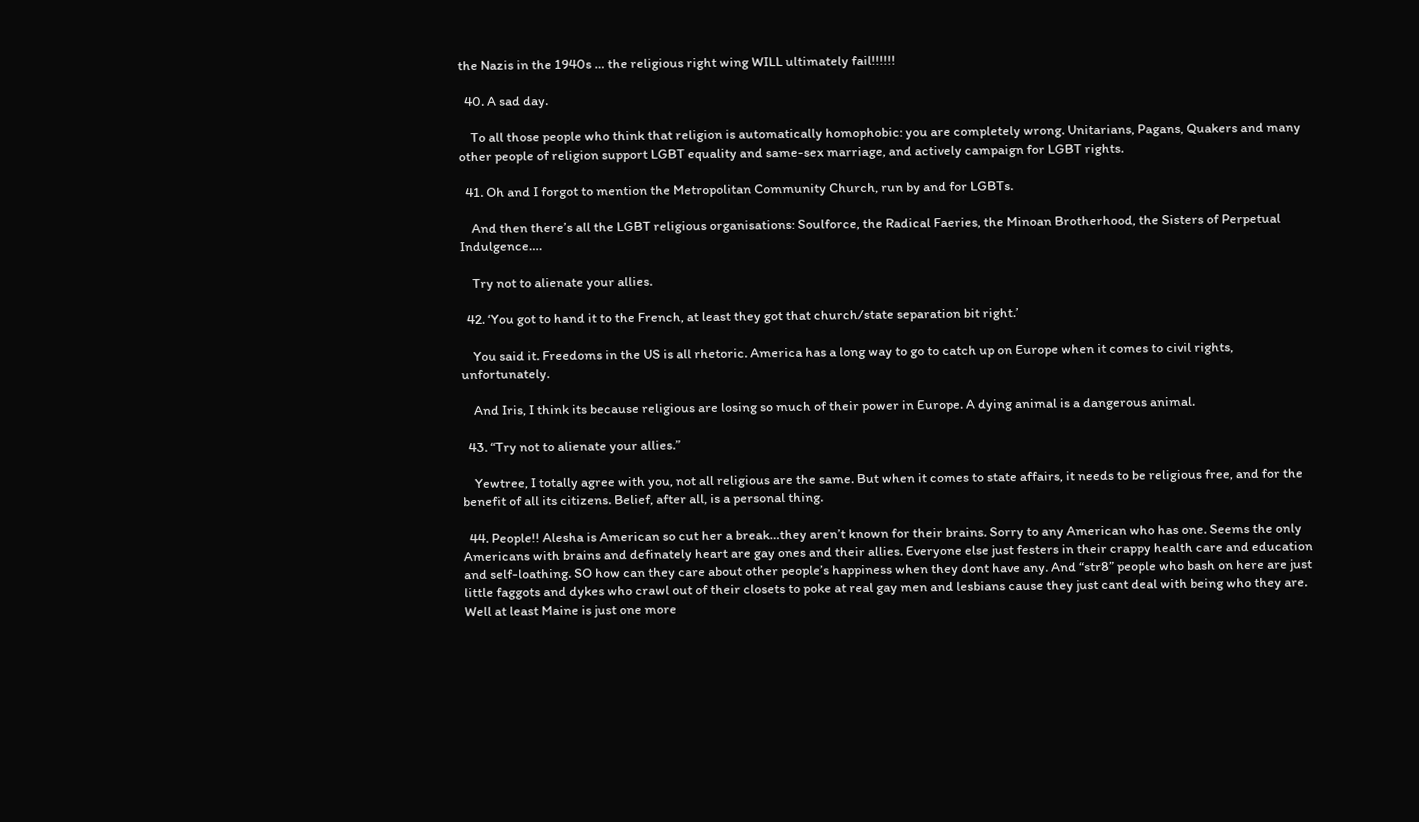the Nazis in the 1940s … the religious right wing WILL ultimately fail!!!!!!

  40. A sad day.

    To all those people who think that religion is automatically homophobic: you are completely wrong. Unitarians, Pagans, Quakers and many other people of religion support LGBT equality and same-sex marriage, and actively campaign for LGBT rights.

  41. Oh and I forgot to mention the Metropolitan Community Church, run by and for LGBTs.

    And then there’s all the LGBT religious organisations: Soulforce, the Radical Faeries, the Minoan Brotherhood, the Sisters of Perpetual Indulgence….

    Try not to alienate your allies.

  42. ‘You got to hand it to the French, at least they got that church/state separation bit right.’

    You said it. Freedoms in the US is all rhetoric. America has a long way to go to catch up on Europe when it comes to civil rights, unfortunately.

    And Iris, I think its because religious are losing so much of their power in Europe. A dying animal is a dangerous animal.

  43. “Try not to alienate your allies.”

    Yewtree, I totally agree with you, not all religious are the same. But when it comes to state affairs, it needs to be religious free, and for the benefit of all its citizens. Belief, after all, is a personal thing.

  44. People!! Alesha is American so cut her a break…they aren’t known for their brains. Sorry to any American who has one. Seems the only Americans with brains and definately heart are gay ones and their allies. Everyone else just festers in their crappy health care and education and self-loathing. SO how can they care about other people’s happiness when they dont have any. And “str8” people who bash on here are just little faggots and dykes who crawl out of their closets to poke at real gay men and lesbians cause they just cant deal with being who they are. Well at least Maine is just one more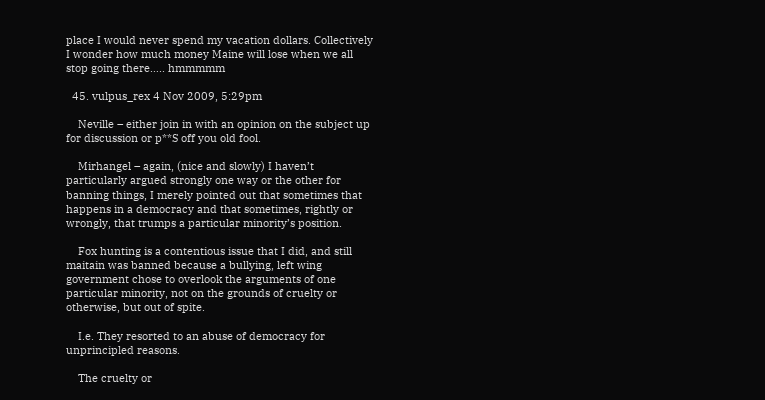place I would never spend my vacation dollars. Collectively I wonder how much money Maine will lose when we all stop going there….. hmmmmm

  45. vulpus_rex 4 Nov 2009, 5:29pm

    Neville – either join in with an opinion on the subject up for discussion or p**S off you old fool.

    Mirhangel – again, (nice and slowly) I haven’t particularly argued strongly one way or the other for banning things, I merely pointed out that sometimes that happens in a democracy and that sometimes, rightly or wrongly, that trumps a particular minority’s position.

    Fox hunting is a contentious issue that I did, and still maitain was banned because a bullying, left wing government chose to overlook the arguments of one particular minority, not on the grounds of cruelty or otherwise, but out of spite.

    I.e. They resorted to an abuse of democracy for unprincipled reasons.

    The cruelty or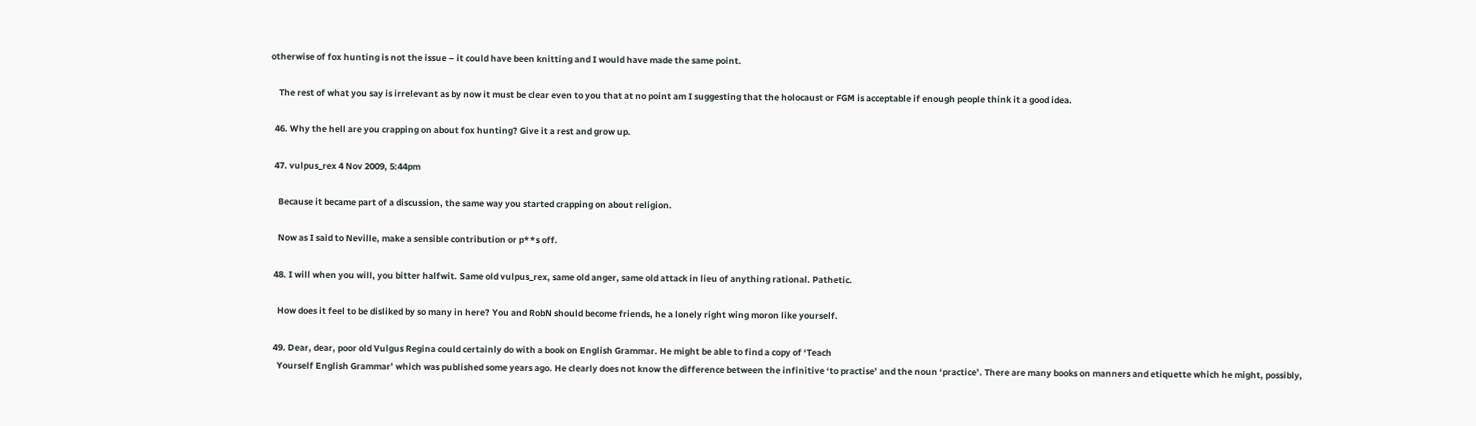otherwise of fox hunting is not the issue – it could have been knitting and I would have made the same point.

    The rest of what you say is irrelevant as by now it must be clear even to you that at no point am I suggesting that the holocaust or FGM is acceptable if enough people think it a good idea.

  46. Why the hell are you crapping on about fox hunting? Give it a rest and grow up.

  47. vulpus_rex 4 Nov 2009, 5:44pm

    Because it became part of a discussion, the same way you started crapping on about religion.

    Now as I said to Neville, make a sensible contribution or p**s off.

  48. I will when you will, you bitter halfwit. Same old vulpus_rex, same old anger, same old attack in lieu of anything rational. Pathetic.

    How does it feel to be disliked by so many in here? You and RobN should become friends, he a lonely right wing moron like yourself.

  49. Dear, dear, poor old Vulgus Regina could certainly do with a book on English Grammar. He might be able to find a copy of ‘Teach
    Yourself English Grammar’ which was published some years ago. He clearly does not know the difference between the infinitive ‘to practise’ and the noun ‘practice’. There are many books on manners and etiquette which he might, possibly,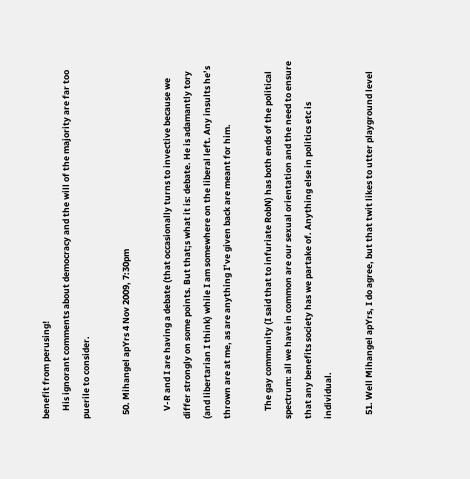benefit from perusing!
    His ignorant comments about democracy and the will of the majority are far too puerile to consider.

  50. Mihangel apYrs 4 Nov 2009, 7:30pm

    V-R and I are having a debate (that occasionally turns to invective because we differ strongly on some points. But that;s what it is: debate. He is adamantly tory (and libertarian I think) while I am somewhere on the liberal left. Any insults he’s thrown are at me, as are anything I’ve given back are meant for him.

    The gay community (I said that to infuriate RobN) has both ends of the political spectrum: all we have in common are our sexual orientation and the need to ensure that any benefits society has we partake of. Anything else in politics etc is individual.

  51. Well Mihangel apYrs, I do agree, but that twit likes to utter playground level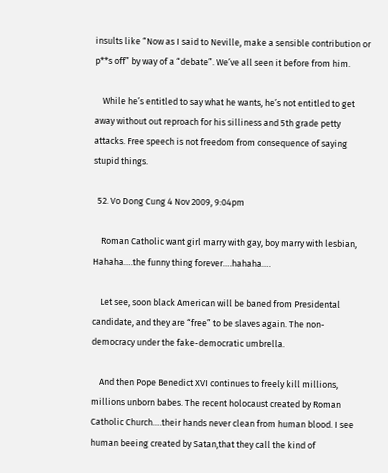insults like “Now as I said to Neville, make a sensible contribution or p**s off” by way of a “debate”. We’ve all seen it before from him.

    While he’s entitled to say what he wants, he’s not entitled to get away without out reproach for his silliness and 5th grade petty attacks. Free speech is not freedom from consequence of saying stupid things.

  52. Vo Dong Cung 4 Nov 2009, 9:04pm

    Roman Catholic want girl marry with gay, boy marry with lesbian, Hahaha….the funny thing forever….hahaha….

    Let see, soon black American will be baned from Presidental candidate, and they are “free” to be slaves again. The non-democracy under the fake-democratic umbrella.

    And then Pope Benedict XVI continues to freely kill millions, millions unborn babes. The recent holocaust created by Roman Catholic Church….their hands never clean from human blood. I see human beeing created by Satan,that they call the kind of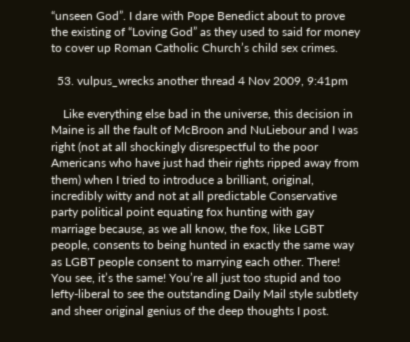“unseen God”. I dare with Pope Benedict about to prove the existing of “Loving God” as they used to said for money to cover up Roman Catholic Church’s child sex crimes.

  53. vulpus_wrecks another thread 4 Nov 2009, 9:41pm

    Like everything else bad in the universe, this decision in Maine is all the fault of McBroon and NuLiebour and I was right (not at all shockingly disrespectful to the poor Americans who have just had their rights ripped away from them) when I tried to introduce a brilliant, original, incredibly witty and not at all predictable Conservative party political point equating fox hunting with gay marriage because, as we all know, the fox, like LGBT people, consents to being hunted in exactly the same way as LGBT people consent to marrying each other. There! You see, it’s the same! You’re all just too stupid and too lefty-liberal to see the outstanding Daily Mail style subtlety and sheer original genius of the deep thoughts I post.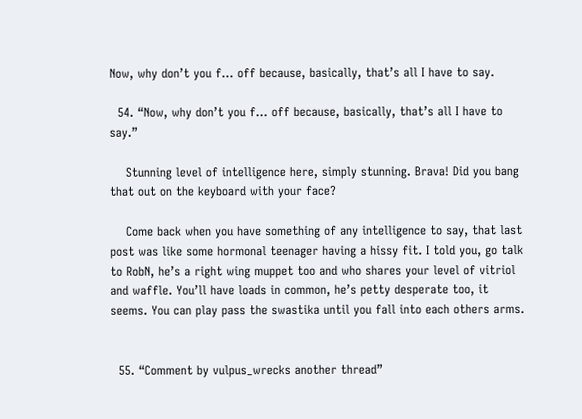Now, why don’t you f… off because, basically, that’s all I have to say.

  54. “Now, why don’t you f… off because, basically, that’s all I have to say.”

    Stunning level of intelligence here, simply stunning. Brava! Did you bang that out on the keyboard with your face?

    Come back when you have something of any intelligence to say, that last post was like some hormonal teenager having a hissy fit. I told you, go talk to RobN, he’s a right wing muppet too and who shares your level of vitriol and waffle. You’ll have loads in common, he’s petty desperate too, it seems. You can play pass the swastika until you fall into each others arms.


  55. “Comment by vulpus_wrecks another thread”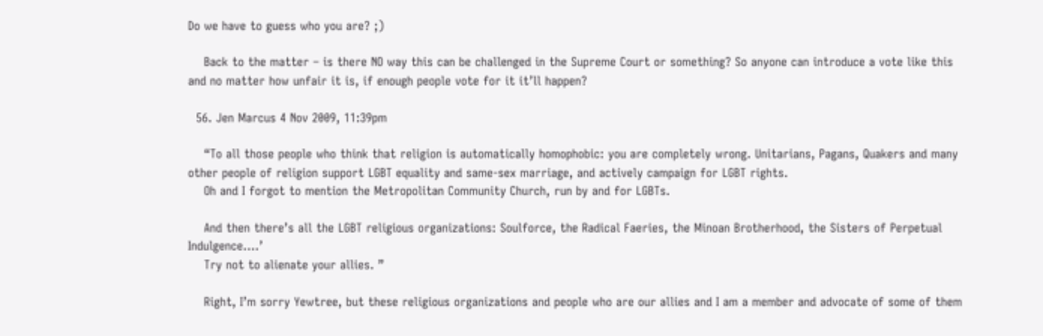Do we have to guess who you are? ;)

    Back to the matter – is there NO way this can be challenged in the Supreme Court or something? So anyone can introduce a vote like this and no matter how unfair it is, if enough people vote for it it’ll happen?

  56. Jen Marcus 4 Nov 2009, 11:39pm

    “To all those people who think that religion is automatically homophobic: you are completely wrong. Unitarians, Pagans, Quakers and many other people of religion support LGBT equality and same-sex marriage, and actively campaign for LGBT rights.
    Oh and I forgot to mention the Metropolitan Community Church, run by and for LGBTs.

    And then there’s all the LGBT religious organizations: Soulforce, the Radical Faeries, the Minoan Brotherhood, the Sisters of Perpetual Indulgence….’
    Try not to alienate your allies. ”

    Right, I’m sorry Yewtree, but these religious organizations and people who are our allies and I am a member and advocate of some of them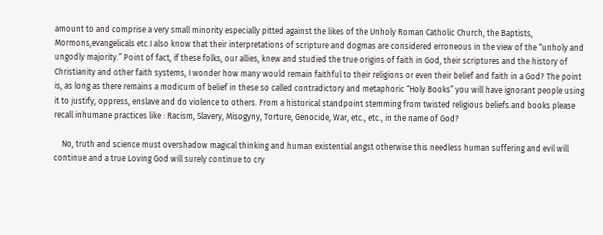amount to and comprise a very small minority especially pitted against the likes of the Unholy Roman Catholic Church, the Baptists, Mormons,evangelicals etc.I also know that their interpretations of scripture and dogmas are considered erroneous in the view of the “unholy and ungodly majority.” Point of fact, if these folks, our allies, knew and studied the true origins of faith in God, their scriptures and the history of Christianity and other faith systems, I wonder how many would remain faithful to their religions or even their belief and faith in a God? The point is, as long as there remains a modicum of belief in these so called contradictory and metaphoric “Holy Books” you will have ignorant people using it to justify, oppress, enslave and do violence to others. From a historical standpoint stemming from twisted religious beliefs.and books please recall inhumane practices like : Racism, Slavery, Misogyny, Torture, Genocide, War, etc., etc., in the name of God?

    No, truth and science must overshadow magical thinking and human existential angst otherwise this needless human suffering and evil will continue and a true Loving God will surely continue to cry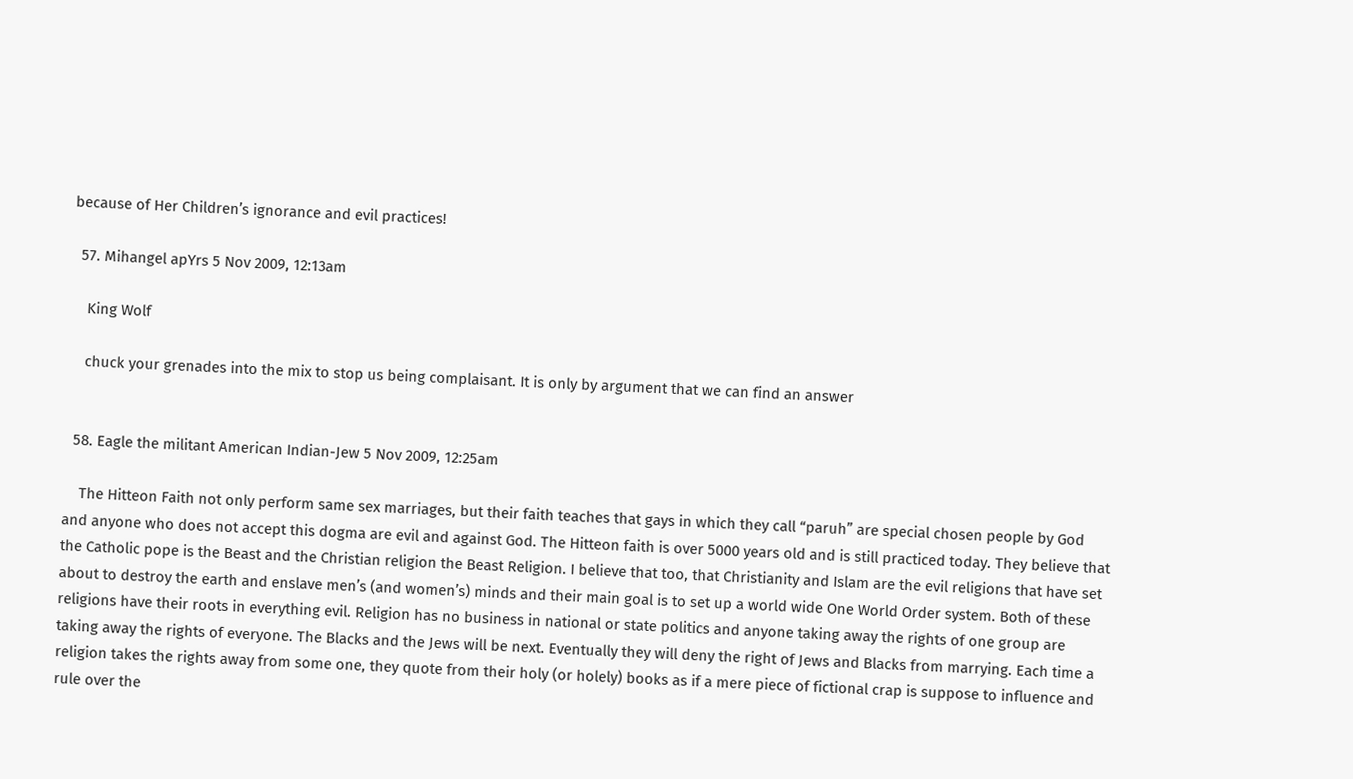because of Her Children’s ignorance and evil practices!

  57. Mihangel apYrs 5 Nov 2009, 12:13am

    King Wolf

    chuck your grenades into the mix to stop us being complaisant. It is only by argument that we can find an answer


  58. Eagle the militant American Indian-Jew 5 Nov 2009, 12:25am

    The Hitteon Faith not only perform same sex marriages, but their faith teaches that gays in which they call “paruh” are special chosen people by God and anyone who does not accept this dogma are evil and against God. The Hitteon faith is over 5000 years old and is still practiced today. They believe that the Catholic pope is the Beast and the Christian religion the Beast Religion. I believe that too, that Christianity and Islam are the evil religions that have set about to destroy the earth and enslave men’s (and women’s) minds and their main goal is to set up a world wide One World Order system. Both of these religions have their roots in everything evil. Religion has no business in national or state politics and anyone taking away the rights of one group are taking away the rights of everyone. The Blacks and the Jews will be next. Eventually they will deny the right of Jews and Blacks from marrying. Each time a religion takes the rights away from some one, they quote from their holy (or holely) books as if a mere piece of fictional crap is suppose to influence and rule over the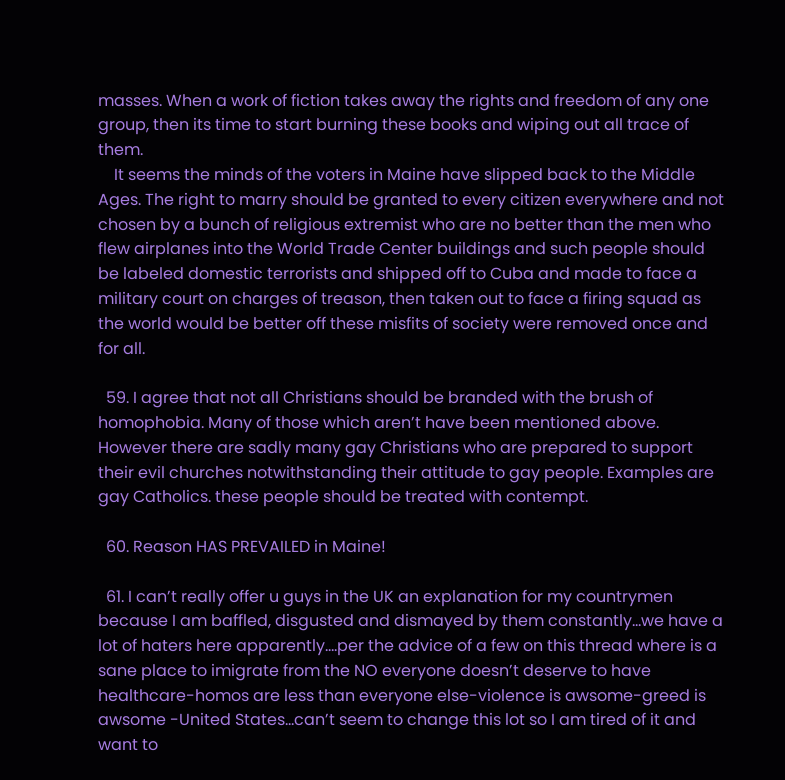masses. When a work of fiction takes away the rights and freedom of any one group, then its time to start burning these books and wiping out all trace of them.
    It seems the minds of the voters in Maine have slipped back to the Middle Ages. The right to marry should be granted to every citizen everywhere and not chosen by a bunch of religious extremist who are no better than the men who flew airplanes into the World Trade Center buildings and such people should be labeled domestic terrorists and shipped off to Cuba and made to face a military court on charges of treason, then taken out to face a firing squad as the world would be better off these misfits of society were removed once and for all.

  59. I agree that not all Christians should be branded with the brush of homophobia. Many of those which aren’t have been mentioned above. However there are sadly many gay Christians who are prepared to support their evil churches notwithstanding their attitude to gay people. Examples are gay Catholics. these people should be treated with contempt.

  60. Reason HAS PREVAILED in Maine!

  61. I can’t really offer u guys in the UK an explanation for my countrymen because I am baffled, disgusted and dismayed by them constantly…we have a lot of haters here apparently….per the advice of a few on this thread where is a sane place to imigrate from the NO everyone doesn’t deserve to have healthcare-homos are less than everyone else-violence is awsome-greed is awsome -United States…can’t seem to change this lot so I am tired of it and want to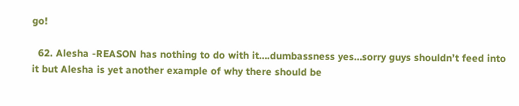go!

  62. Alesha -REASON has nothing to do with it….dumbassness yes…sorry guys shouldn’t feed into it but Alesha is yet another example of why there should be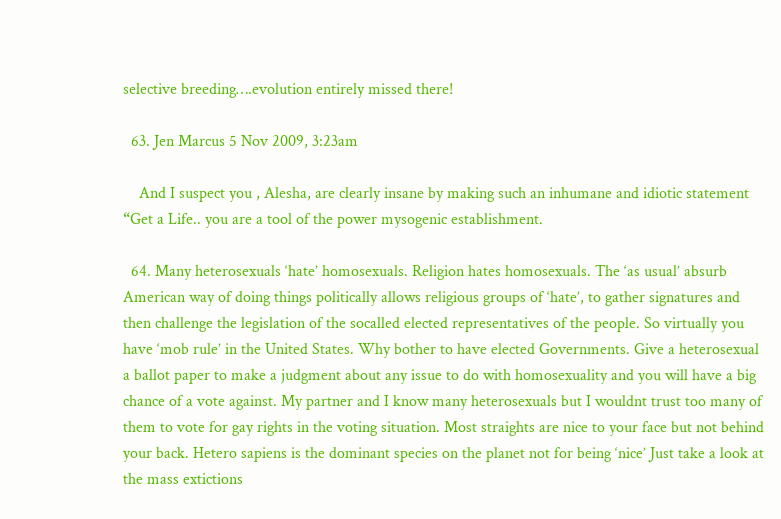selective breeding….evolution entirely missed there!

  63. Jen Marcus 5 Nov 2009, 3:23am

    And I suspect you , Alesha, are clearly insane by making such an inhumane and idiotic statement “Get a Life.. you are a tool of the power mysogenic establishment.

  64. Many heterosexuals ‘hate’ homosexuals. Religion hates homosexuals. The ‘as usual’ absurb American way of doing things politically allows religious groups of ‘hate’, to gather signatures and then challenge the legislation of the socalled elected representatives of the people. So virtually you have ‘mob rule’ in the United States. Why bother to have elected Governments. Give a heterosexual a ballot paper to make a judgment about any issue to do with homosexuality and you will have a big chance of a vote against. My partner and I know many heterosexuals but I wouldnt trust too many of them to vote for gay rights in the voting situation. Most straights are nice to your face but not behind your back. Hetero sapiens is the dominant species on the planet not for being ‘nice’ Just take a look at the mass extictions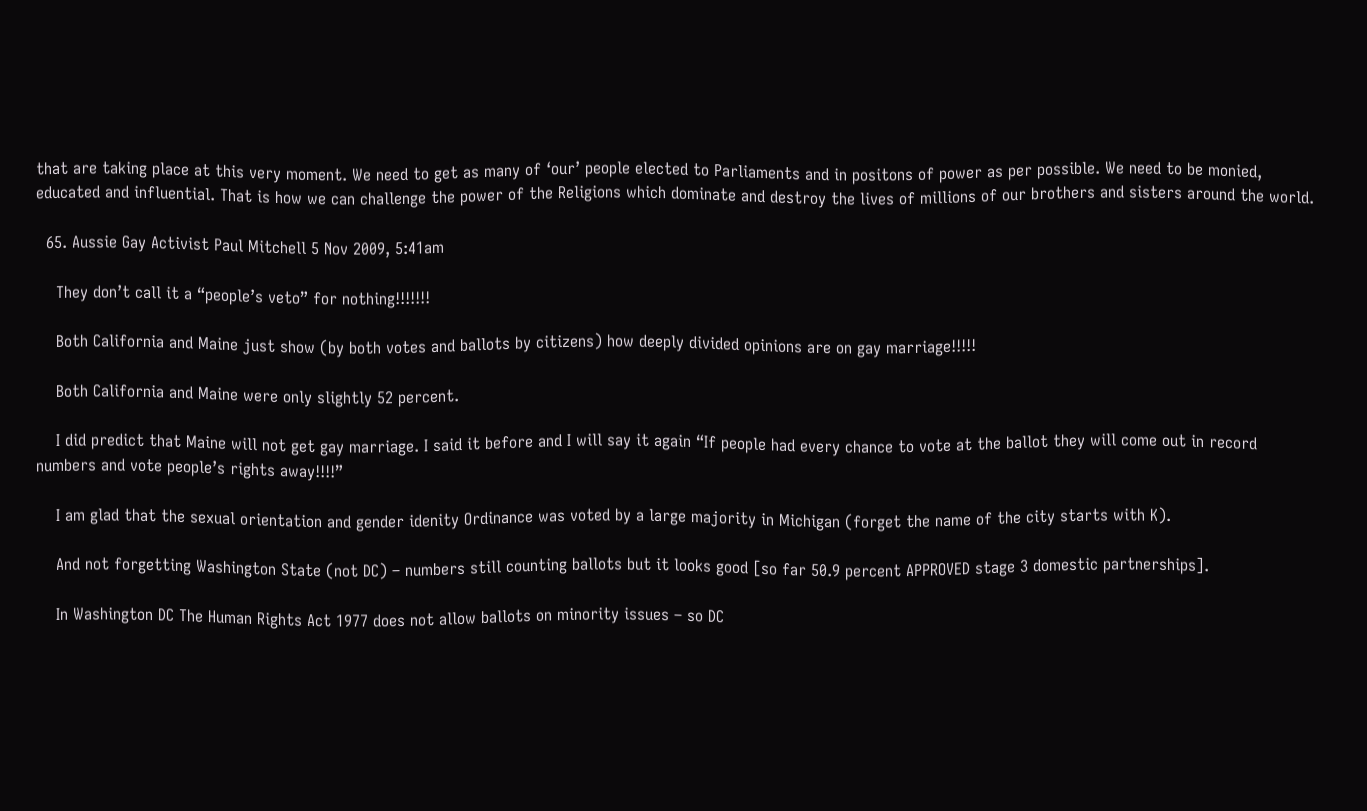that are taking place at this very moment. We need to get as many of ‘our’ people elected to Parliaments and in positons of power as per possible. We need to be monied, educated and influential. That is how we can challenge the power of the Religions which dominate and destroy the lives of millions of our brothers and sisters around the world.

  65. Aussie Gay Activist Paul Mitchell 5 Nov 2009, 5:41am

    They don’t call it a “people’s veto” for nothing!!!!!!!

    Both California and Maine just show (by both votes and ballots by citizens) how deeply divided opinions are on gay marriage!!!!!

    Both California and Maine were only slightly 52 percent.

    I did predict that Maine will not get gay marriage. I said it before and I will say it again “If people had every chance to vote at the ballot they will come out in record numbers and vote people’s rights away!!!!”

    I am glad that the sexual orientation and gender idenity Ordinance was voted by a large majority in Michigan (forget the name of the city starts with K).

    And not forgetting Washington State (not DC) – numbers still counting ballots but it looks good [so far 50.9 percent APPROVED stage 3 domestic partnerships].

    In Washington DC The Human Rights Act 1977 does not allow ballots on minority issues – so DC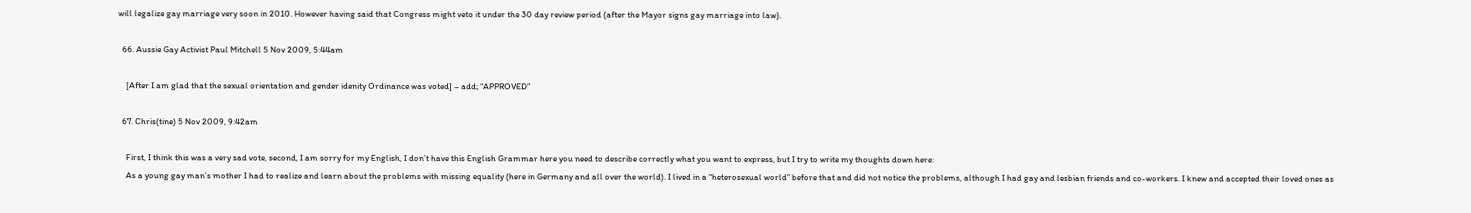will legalize gay marriage very soon in 2010. However having said that Congress might veto it under the 30 day review period (after the Mayor signs gay marriage into law).

  66. Aussie Gay Activist Paul Mitchell 5 Nov 2009, 5:44am

    [After I am glad that the sexual orientation and gender idenity Ordinance was voted] – add; “APPROVED”

  67. Chris(tine) 5 Nov 2009, 9:42am

    First, I think this was a very sad vote, second, I am sorry for my English, I don’t have this English Grammar here you need to describe correctly what you want to express, but I try to write my thoughts down here:
    As a young gay man’s mother I had to realize and learn about the problems with missing equality (here in Germany and all over the world). I lived in a “heterosexual world” before that and did not notice the problems, although I had gay and lesbian friends and co-workers. I knew and accepted their loved ones as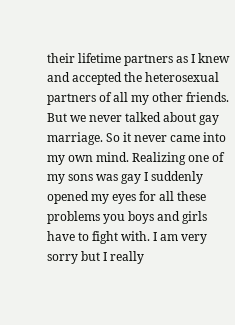their lifetime partners as I knew and accepted the heterosexual partners of all my other friends. But we never talked about gay marriage. So it never came into my own mind. Realizing one of my sons was gay I suddenly opened my eyes for all these problems you boys and girls have to fight with. I am very sorry but I really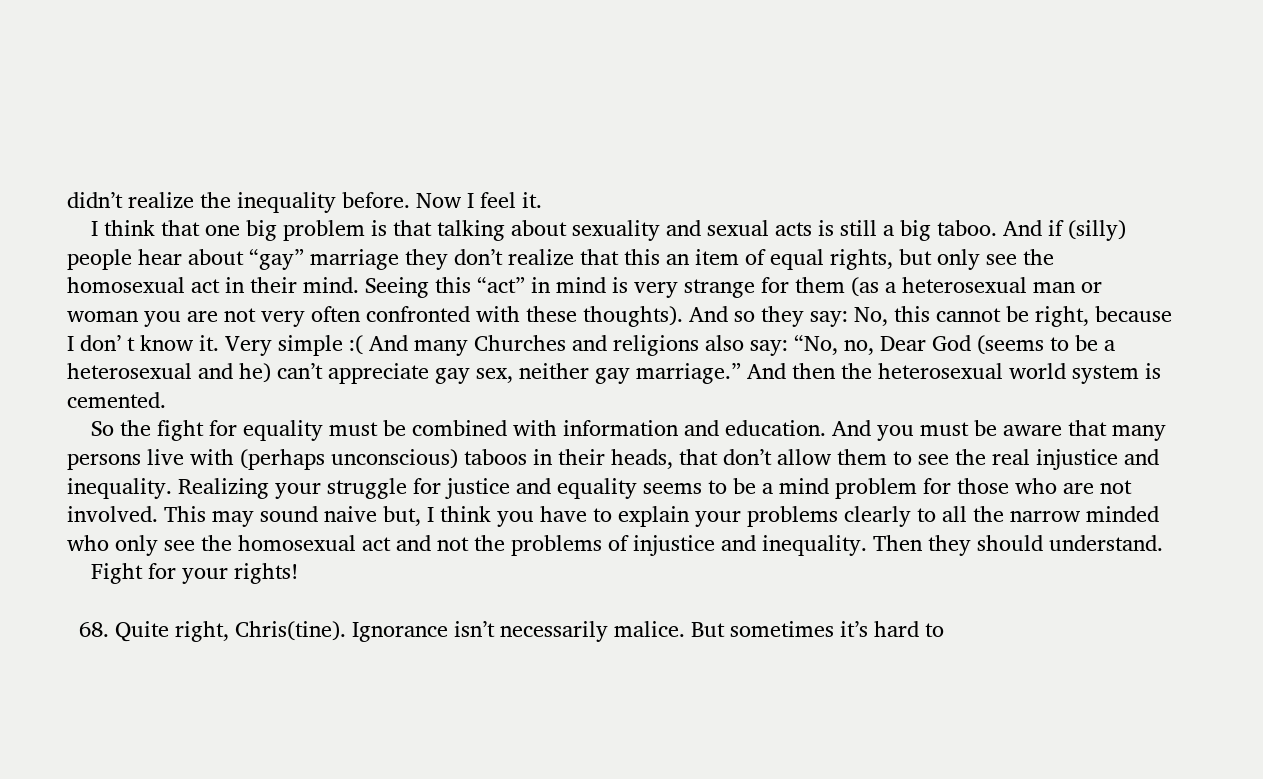didn’t realize the inequality before. Now I feel it.
    I think that one big problem is that talking about sexuality and sexual acts is still a big taboo. And if (silly) people hear about “gay” marriage they don’t realize that this an item of equal rights, but only see the homosexual act in their mind. Seeing this “act” in mind is very strange for them (as a heterosexual man or woman you are not very often confronted with these thoughts). And so they say: No, this cannot be right, because I don’ t know it. Very simple :( And many Churches and religions also say: “No, no, Dear God (seems to be a heterosexual and he) can’t appreciate gay sex, neither gay marriage.” And then the heterosexual world system is cemented.
    So the fight for equality must be combined with information and education. And you must be aware that many persons live with (perhaps unconscious) taboos in their heads, that don’t allow them to see the real injustice and inequality. Realizing your struggle for justice and equality seems to be a mind problem for those who are not involved. This may sound naive but, I think you have to explain your problems clearly to all the narrow minded who only see the homosexual act and not the problems of injustice and inequality. Then they should understand.
    Fight for your rights!

  68. Quite right, Chris(tine). Ignorance isn’t necessarily malice. But sometimes it’s hard to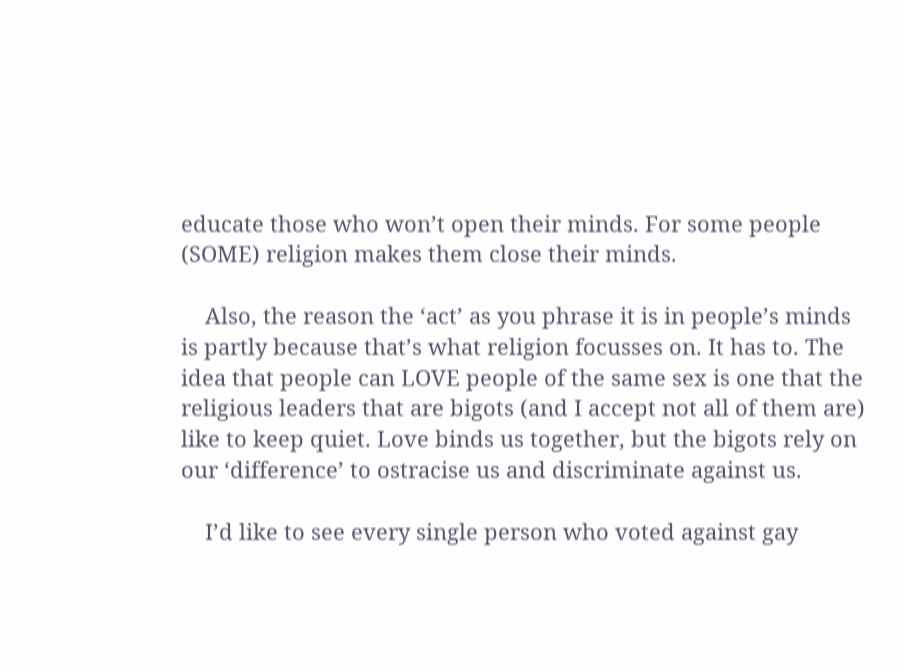educate those who won’t open their minds. For some people (SOME) religion makes them close their minds.

    Also, the reason the ‘act’ as you phrase it is in people’s minds is partly because that’s what religion focusses on. It has to. The idea that people can LOVE people of the same sex is one that the religious leaders that are bigots (and I accept not all of them are) like to keep quiet. Love binds us together, but the bigots rely on our ‘difference’ to ostracise us and discriminate against us.

    I’d like to see every single person who voted against gay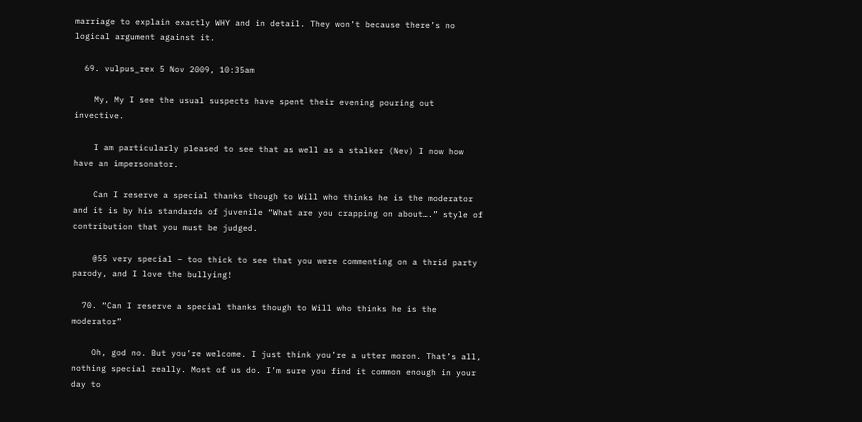marriage to explain exactly WHY and in detail. They won’t because there’s no logical argument against it.

  69. vulpus_rex 5 Nov 2009, 10:35am

    My, My I see the usual suspects have spent their evening pouring out invective.

    I am particularly pleased to see that as well as a stalker (Nev) I now how have an impersonator.

    Can I reserve a special thanks though to Will who thinks he is the moderator and it is by his standards of juvenile “What are you crapping on about….” style of contribution that you must be judged.

    @55 very special – too thick to see that you were commenting on a thrid party parody, and I love the bullying!

  70. “Can I reserve a special thanks though to Will who thinks he is the moderator”

    Oh, god no. But you’re welcome. I just think you’re a utter moron. That’s all, nothing special really. Most of us do. I’m sure you find it common enough in your day to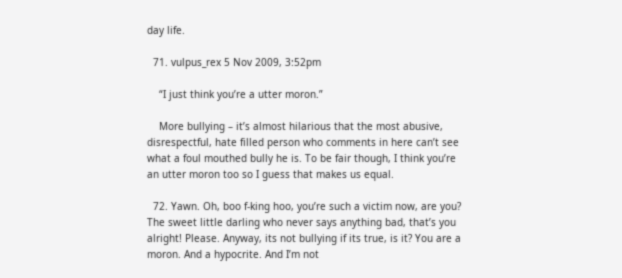day life.

  71. vulpus_rex 5 Nov 2009, 3:52pm

    “I just think you’re a utter moron.”

    More bullying – it’s almost hilarious that the most abusive, disrespectful, hate filled person who comments in here can’t see what a foul mouthed bully he is. To be fair though, I think you’re an utter moron too so I guess that makes us equal.

  72. Yawn. Oh, boo f-king hoo, you’re such a victim now, are you? The sweet little darling who never says anything bad, that’s you alright! Please. Anyway, its not bullying if its true, is it? You are a moron. And a hypocrite. And I’m not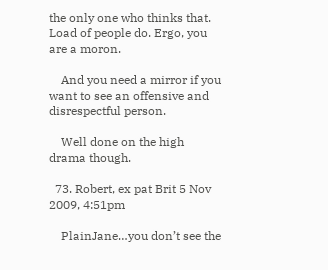the only one who thinks that. Load of people do. Ergo, you are a moron.

    And you need a mirror if you want to see an offensive and disrespectful person.

    Well done on the high drama though.

  73. Robert, ex pat Brit 5 Nov 2009, 4:51pm

    PlainJane…you don’t see the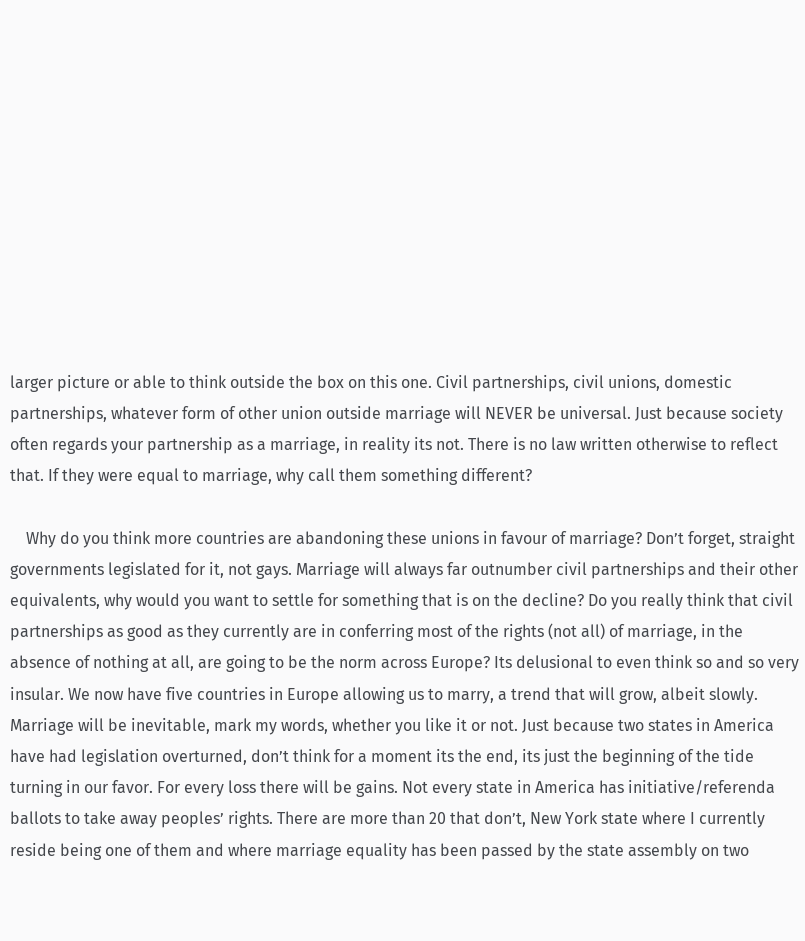larger picture or able to think outside the box on this one. Civil partnerships, civil unions, domestic partnerships, whatever form of other union outside marriage will NEVER be universal. Just because society often regards your partnership as a marriage, in reality its not. There is no law written otherwise to reflect that. If they were equal to marriage, why call them something different?

    Why do you think more countries are abandoning these unions in favour of marriage? Don’t forget, straight governments legislated for it, not gays. Marriage will always far outnumber civil partnerships and their other equivalents, why would you want to settle for something that is on the decline? Do you really think that civil partnerships as good as they currently are in conferring most of the rights (not all) of marriage, in the absence of nothing at all, are going to be the norm across Europe? Its delusional to even think so and so very insular. We now have five countries in Europe allowing us to marry, a trend that will grow, albeit slowly. Marriage will be inevitable, mark my words, whether you like it or not. Just because two states in America have had legislation overturned, don’t think for a moment its the end, its just the beginning of the tide turning in our favor. For every loss there will be gains. Not every state in America has initiative/referenda ballots to take away peoples’ rights. There are more than 20 that don’t, New York state where I currently reside being one of them and where marriage equality has been passed by the state assembly on two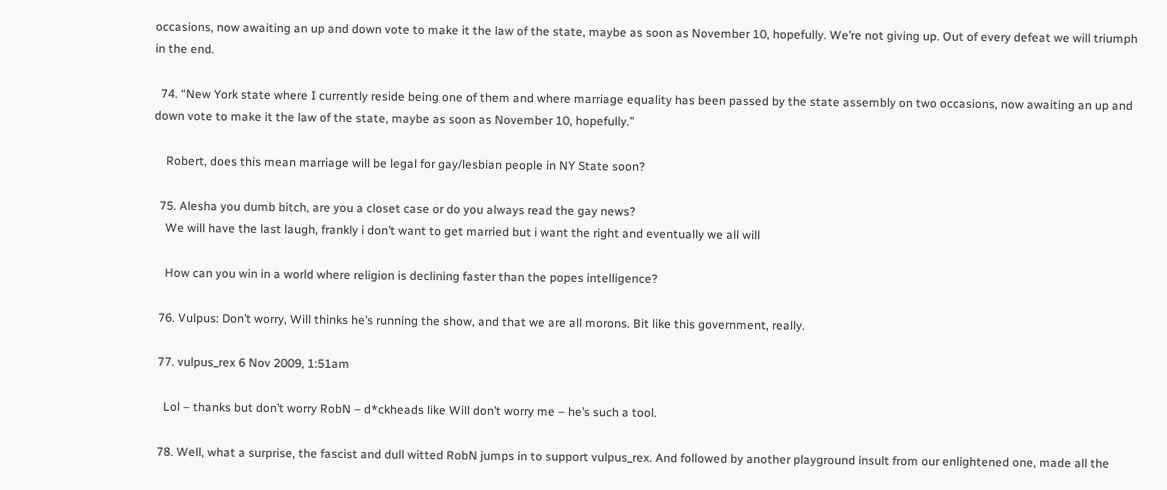occasions, now awaiting an up and down vote to make it the law of the state, maybe as soon as November 10, hopefully. We’re not giving up. Out of every defeat we will triumph in the end.

  74. “New York state where I currently reside being one of them and where marriage equality has been passed by the state assembly on two occasions, now awaiting an up and down vote to make it the law of the state, maybe as soon as November 10, hopefully.”

    Robert, does this mean marriage will be legal for gay/lesbian people in NY State soon?

  75. Alesha you dumb bitch, are you a closet case or do you always read the gay news?
    We will have the last laugh, frankly i don’t want to get married but i want the right and eventually we all will

    How can you win in a world where religion is declining faster than the popes intelligence?

  76. Vulpus: Don’t worry, Will thinks he’s running the show, and that we are all morons. Bit like this government, really.

  77. vulpus_rex 6 Nov 2009, 1:51am

    Lol – thanks but don’t worry RobN – d*ckheads like Will don’t worry me – he’s such a tool.

  78. Well, what a surprise, the fascist and dull witted RobN jumps in to support vulpus_rex. And followed by another playground insult from our enlightened one, made all the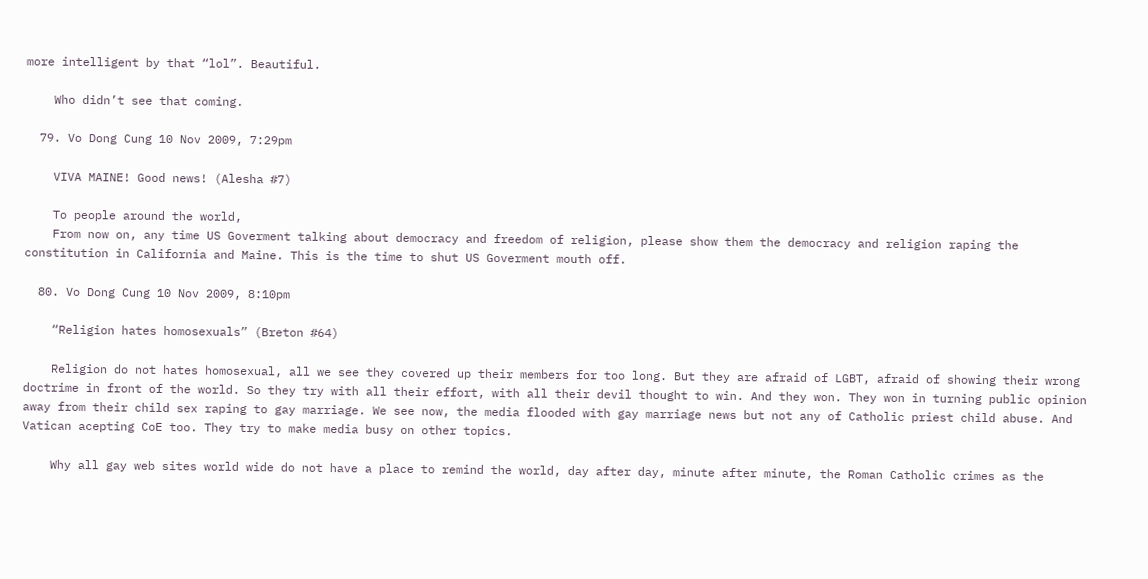more intelligent by that “lol”. Beautiful.

    Who didn’t see that coming.

  79. Vo Dong Cung 10 Nov 2009, 7:29pm

    VIVA MAINE! Good news! (Alesha #7)

    To people around the world,
    From now on, any time US Goverment talking about democracy and freedom of religion, please show them the democracy and religion raping the constitution in California and Maine. This is the time to shut US Goverment mouth off.

  80. Vo Dong Cung 10 Nov 2009, 8:10pm

    “Religion hates homosexuals” (Breton #64)

    Religion do not hates homosexual, all we see they covered up their members for too long. But they are afraid of LGBT, afraid of showing their wrong doctrime in front of the world. So they try with all their effort, with all their devil thought to win. And they won. They won in turning public opinion away from their child sex raping to gay marriage. We see now, the media flooded with gay marriage news but not any of Catholic priest child abuse. And Vatican acepting CoE too. They try to make media busy on other topics.

    Why all gay web sites world wide do not have a place to remind the world, day after day, minute after minute, the Roman Catholic crimes as the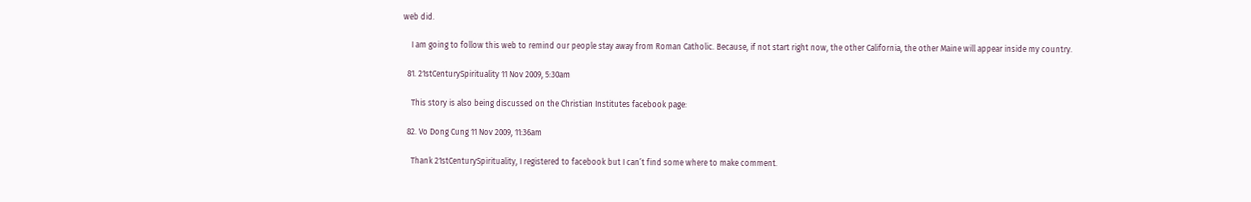web did.

    I am going to follow this web to remind our people stay away from Roman Catholic. Because, if not start right now, the other California, the other Maine will appear inside my country.

  81. 21stCenturySpirituality 11 Nov 2009, 5:30am

    This story is also being discussed on the Christian Institutes facebook page:

  82. Vo Dong Cung 11 Nov 2009, 11:36am

    Thank 21stCenturySpirituality, I registered to facebook but I can’t find some where to make comment.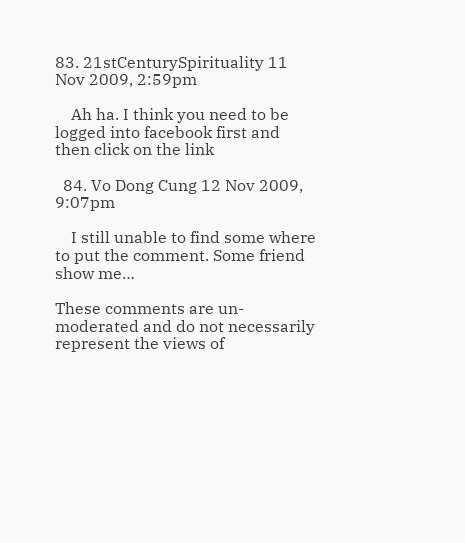83. 21stCenturySpirituality 11 Nov 2009, 2:59pm

    Ah ha. I think you need to be logged into facebook first and then click on the link

  84. Vo Dong Cung 12 Nov 2009, 9:07pm

    I still unable to find some where to put the comment. Some friend show me…

These comments are un-moderated and do not necessarily represent the views of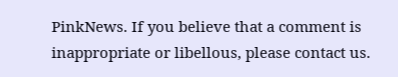PinkNews. If you believe that a comment is inappropriate or libellous, please contact us.